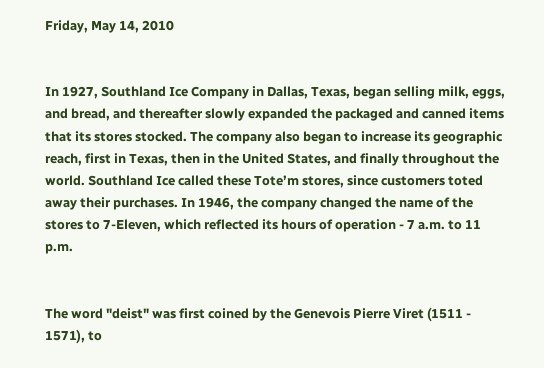Friday, May 14, 2010


In 1927, Southland Ice Company in Dallas, Texas, began selling milk, eggs, and bread, and thereafter slowly expanded the packaged and canned items that its stores stocked. The company also began to increase its geographic reach, first in Texas, then in the United States, and finally throughout the world. Southland Ice called these Tote’m stores, since customers toted away their purchases. In 1946, the company changed the name of the stores to 7-Eleven, which reflected its hours of operation - 7 a.m. to 11 p.m.


The word "deist" was first coined by the Genevois Pierre Viret (1511 - 1571), to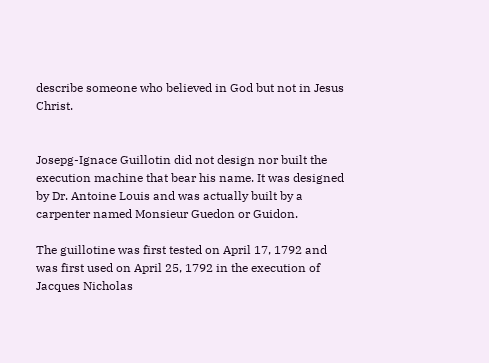describe someone who believed in God but not in Jesus Christ.


Josepg-Ignace Guillotin did not design nor built the execution machine that bear his name. It was designed by Dr. Antoine Louis and was actually built by a carpenter named Monsieur Guedon or Guidon.

The guillotine was first tested on April 17, 1792 and was first used on April 25, 1792 in the execution of Jacques Nicholas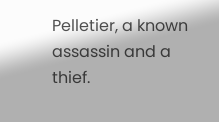Pelletier, a known assassin and a thief.